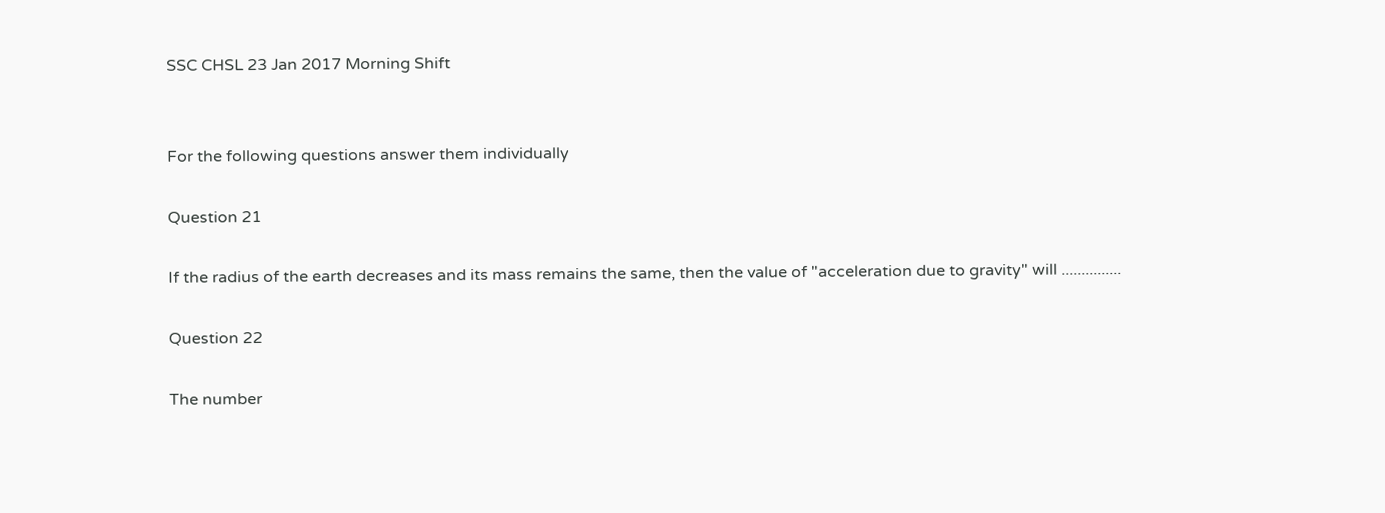SSC CHSL 23 Jan 2017 Morning Shift


For the following questions answer them individually

Question 21

If the radius of the earth decreases and its mass remains the same, then the value of "acceleration due to gravity" will ...............

Question 22

The number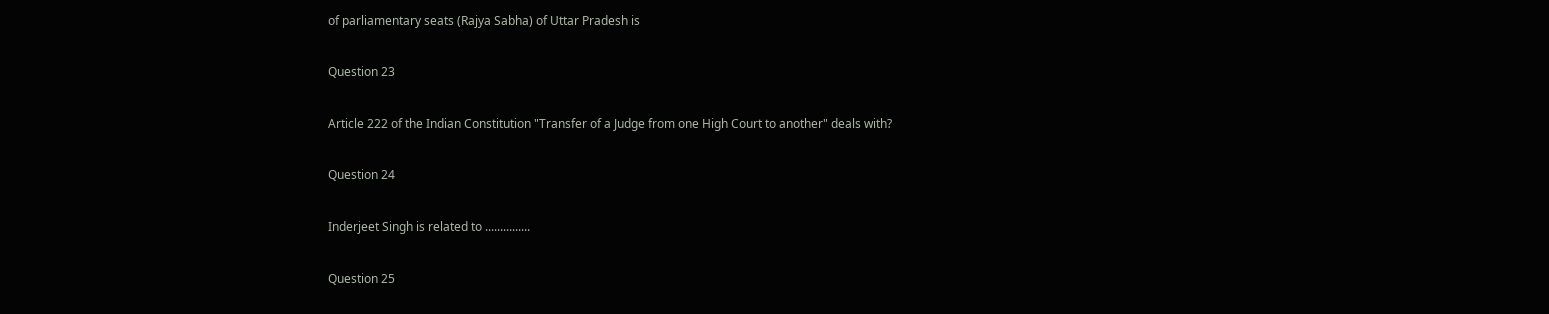of parliamentary seats (Rajya Sabha) of Uttar Pradesh is

Question 23

Article 222 of the Indian Constitution "Transfer of a Judge from one High Court to another" deals with?

Question 24

Inderjeet Singh is related to ...............

Question 25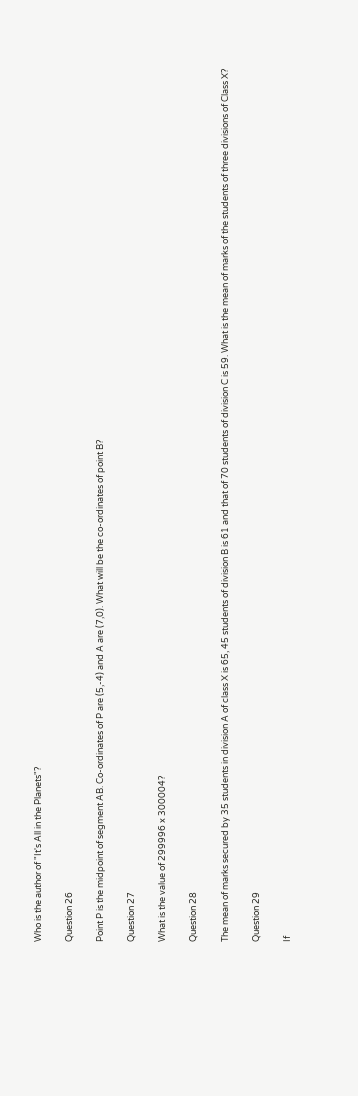Who is the author of "It's All in the Planets"?

Question 26

Point P is the midpoint of segment AB. Co-ordinates of P are (5,-4) and A are (7,0). What will be the co-ordinates of point B?

Question 27

What is the value of 299996 x 300004?

Question 28

The mean of marks secured by 35 students in division A of class X is 65, 45 students of division B is 61 and that of 70 students of division C is 59. What is the mean of marks of the students of three divisions of Class X?

Question 29

If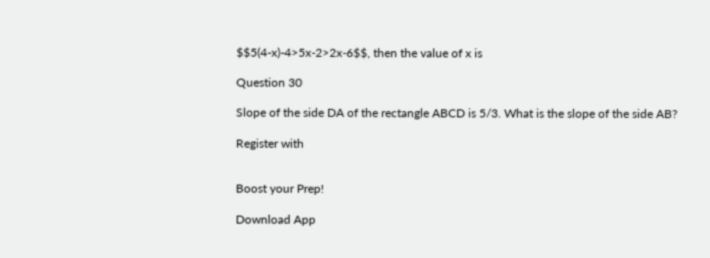$$5(4-x)-4>5x-2>2x-6$$, then the value of x is

Question 30

Slope of the side DA of the rectangle ABCD is 5/3. What is the slope of the side AB?

Register with


Boost your Prep!

Download App